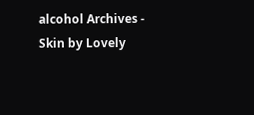alcohol Archives - Skin by Lovely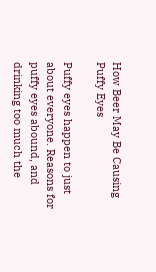How Beer May Be Causing Puffy Eyes

Puffy eyes happen to just about everyone. Reasons for puffy eyes abound, and drinking too much the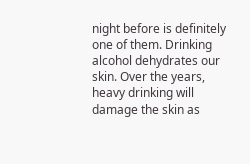night before is definitely one of them. Drinking alcohol dehydrates our skin. Over the years, heavy drinking will damage the skin as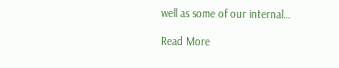well as some of our internal…

Read More